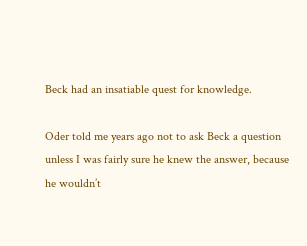Beck had an insatiable quest for knowledge.

Oder told me years ago not to ask Beck a question unless I was fairly sure he knew the answer, because he wouldn’t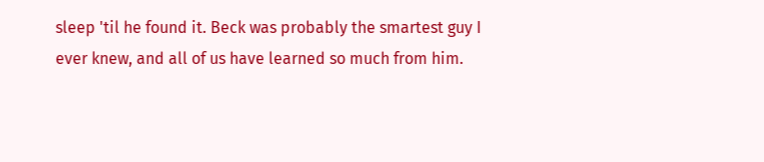sleep 'til he found it. Beck was probably the smartest guy I ever knew, and all of us have learned so much from him.